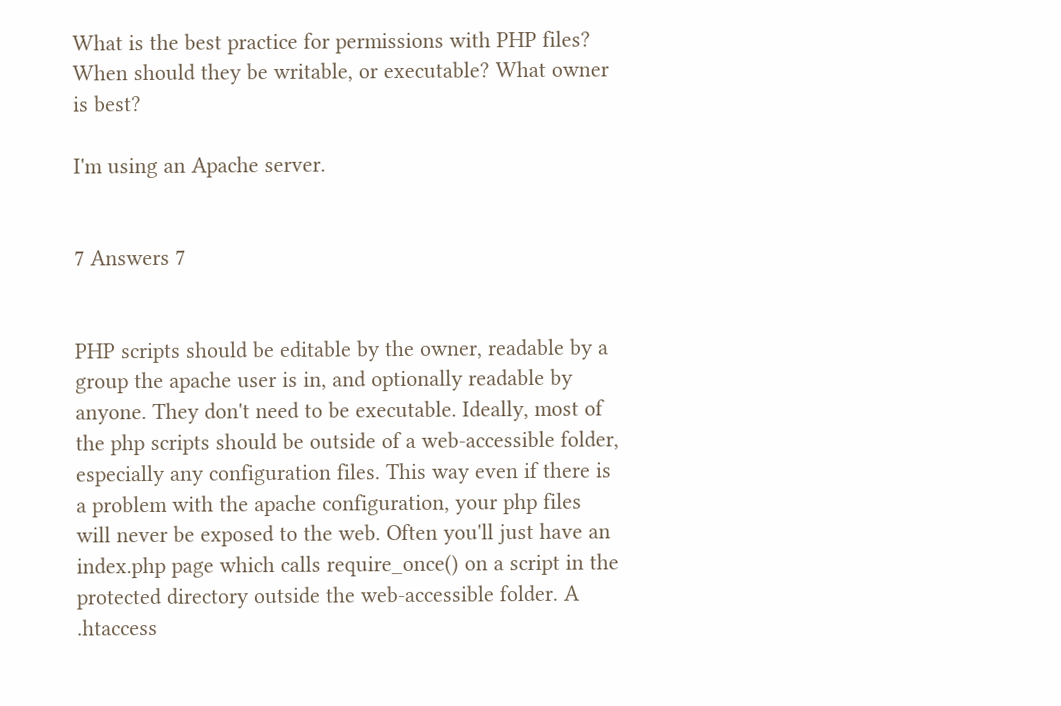What is the best practice for permissions with PHP files? When should they be writable, or executable? What owner is best?

I'm using an Apache server.


7 Answers 7


PHP scripts should be editable by the owner, readable by a group the apache user is in, and optionally readable by anyone. They don't need to be executable. Ideally, most of the php scripts should be outside of a web-accessible folder, especially any configuration files. This way even if there is a problem with the apache configuration, your php files will never be exposed to the web. Often you'll just have an index.php page which calls require_once() on a script in the protected directory outside the web-accessible folder. A .htaccess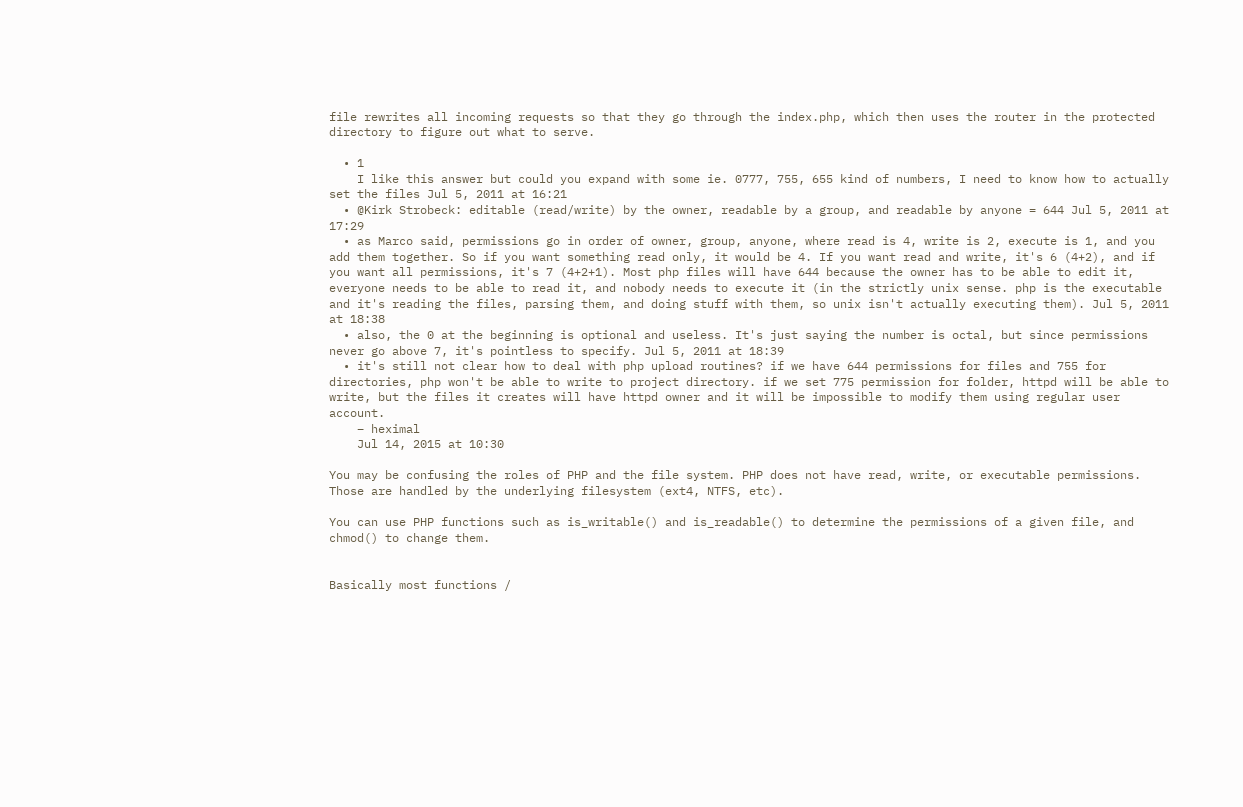file rewrites all incoming requests so that they go through the index.php, which then uses the router in the protected directory to figure out what to serve.

  • 1
    I like this answer but could you expand with some ie. 0777, 755, 655 kind of numbers, I need to know how to actually set the files Jul 5, 2011 at 16:21
  • @Kirk Strobeck: editable (read/write) by the owner, readable by a group, and readable by anyone = 644 Jul 5, 2011 at 17:29
  • as Marco said, permissions go in order of owner, group, anyone, where read is 4, write is 2, execute is 1, and you add them together. So if you want something read only, it would be 4. If you want read and write, it's 6 (4+2), and if you want all permissions, it's 7 (4+2+1). Most php files will have 644 because the owner has to be able to edit it, everyone needs to be able to read it, and nobody needs to execute it (in the strictly unix sense. php is the executable and it's reading the files, parsing them, and doing stuff with them, so unix isn't actually executing them). Jul 5, 2011 at 18:38
  • also, the 0 at the beginning is optional and useless. It's just saying the number is octal, but since permissions never go above 7, it's pointless to specify. Jul 5, 2011 at 18:39
  • it's still not clear how to deal with php upload routines? if we have 644 permissions for files and 755 for directories, php won't be able to write to project directory. if we set 775 permission for folder, httpd will be able to write, but the files it creates will have httpd owner and it will be impossible to modify them using regular user account.
    – heximal
    Jul 14, 2015 at 10:30

You may be confusing the roles of PHP and the file system. PHP does not have read, write, or executable permissions. Those are handled by the underlying filesystem (ext4, NTFS, etc).

You can use PHP functions such as is_writable() and is_readable() to determine the permissions of a given file, and chmod() to change them.


Basically most functions /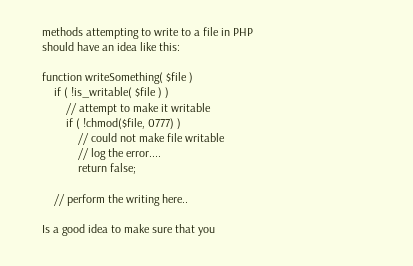methods attempting to write to a file in PHP should have an idea like this:

function writeSomething( $file )
    if ( !is_writable( $file ) )
        // attempt to make it writable
        if ( !chmod($file, 0777) )
            // could not make file writable
            // log the error....
            return false;

    // perform the writing here..

Is a good idea to make sure that you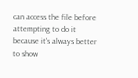can access the file before attempting to do it because it's always better to show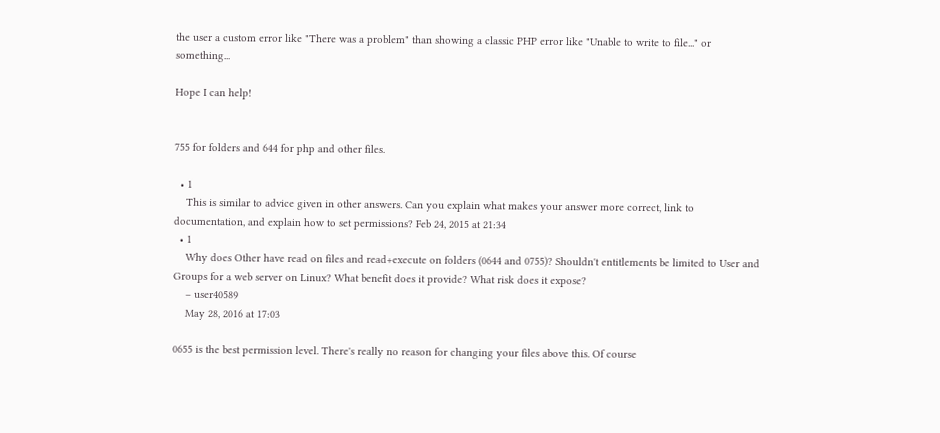the user a custom error like "There was a problem" than showing a classic PHP error like "Unable to write to file..." or something...

Hope I can help!


755 for folders and 644 for php and other files.

  • 1
    This is similar to advice given in other answers. Can you explain what makes your answer more correct, link to documentation, and explain how to set permissions? Feb 24, 2015 at 21:34
  • 1
    Why does Other have read on files and read+execute on folders (0644 and 0755)? Shouldn't entitlements be limited to User and Groups for a web server on Linux? What benefit does it provide? What risk does it expose?
    – user40589
    May 28, 2016 at 17:03

0655 is the best permission level. There's really no reason for changing your files above this. Of course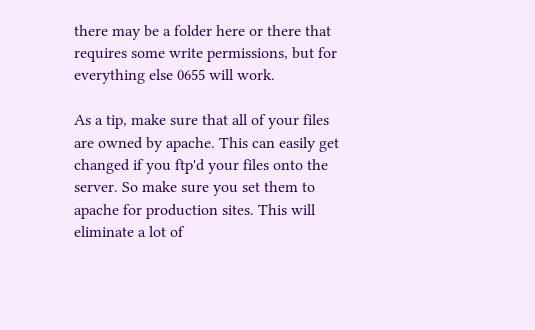there may be a folder here or there that requires some write permissions, but for everything else 0655 will work.

As a tip, make sure that all of your files are owned by apache. This can easily get changed if you ftp'd your files onto the server. So make sure you set them to apache for production sites. This will eliminate a lot of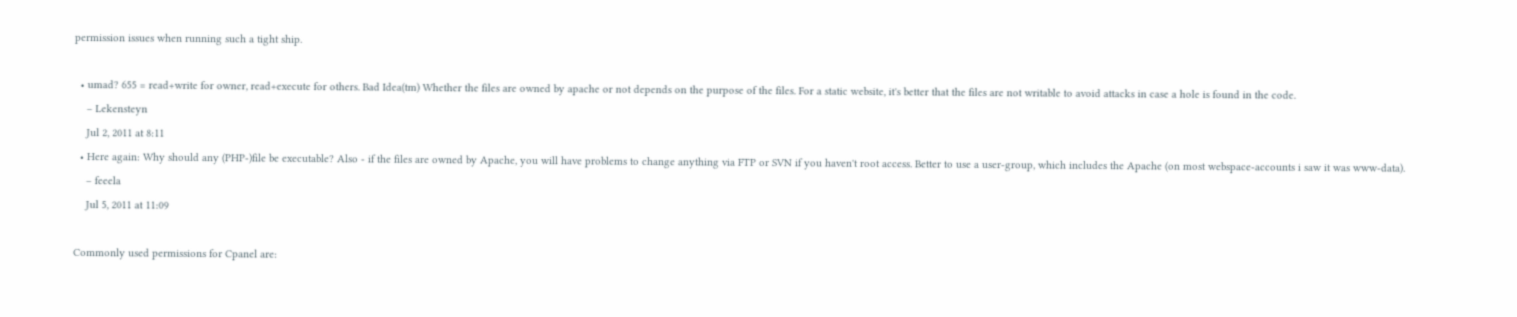permission issues when running such a tight ship.

  • umad? 655 = read+write for owner, read+execute for others. Bad Idea(tm) Whether the files are owned by apache or not depends on the purpose of the files. For a static website, it's better that the files are not writable to avoid attacks in case a hole is found in the code.
    – Lekensteyn
    Jul 2, 2011 at 8:11
  • Here again: Why should any (PHP-)file be executable? Also - if the files are owned by Apache, you will have problems to change anything via FTP or SVN if you haven't root access. Better to use a user-group, which includes the Apache (on most webspace-accounts i saw it was www-data).
    – feeela
    Jul 5, 2011 at 11:09

Commonly used permissions for Cpanel are: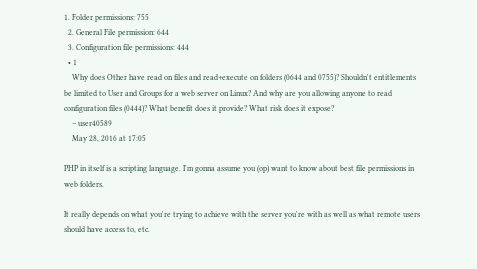1. Folder permissions: 755
  2. General File permission: 644
  3. Configuration file permissions: 444
  • 1
    Why does Other have read on files and read+execute on folders (0644 and 0755)? Shouldn't entitlements be limited to User and Groups for a web server on Linux? And why are you allowing anyone to read configuration files (0444)? What benefit does it provide? What risk does it expose?
    – user40589
    May 28, 2016 at 17:05

PHP in itself is a scripting language. I'm gonna assume you (op) want to know about best file permissions in web folders.

It really depends on what you're trying to achieve with the server you're with as well as what remote users should have access to, etc.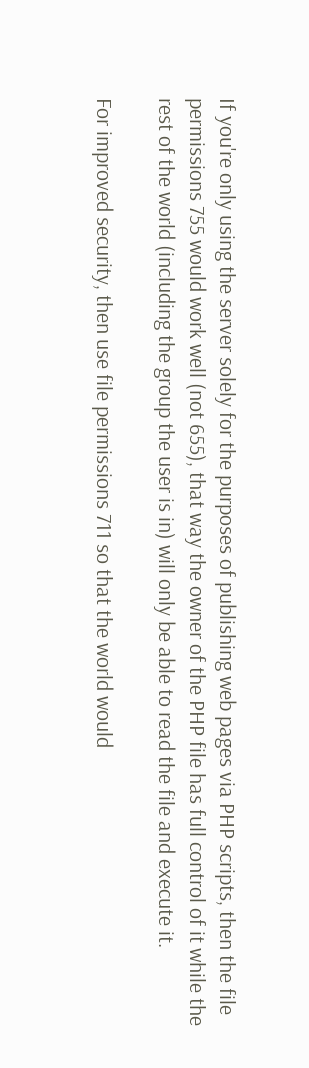If you're only using the server solely for the purposes of publishing web pages via PHP scripts, then the file permissions 755 would work well (not 655), that way the owner of the PHP file has full control of it while the rest of the world (including the group the user is in) will only be able to read the file and execute it.

For improved security, then use file permissions 711 so that the world would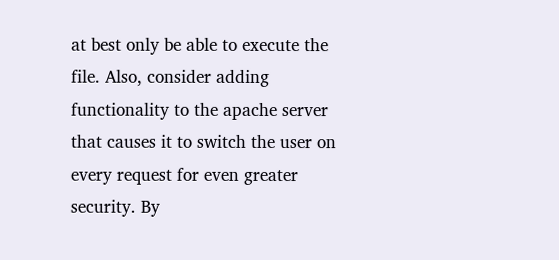at best only be able to execute the file. Also, consider adding functionality to the apache server that causes it to switch the user on every request for even greater security. By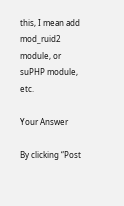this, I mean add mod_ruid2 module, or suPHP module, etc.

Your Answer

By clicking “Post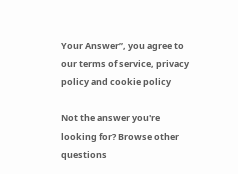Your Answer”, you agree to our terms of service, privacy policy and cookie policy

Not the answer you're looking for? Browse other questions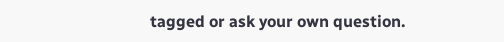tagged or ask your own question.